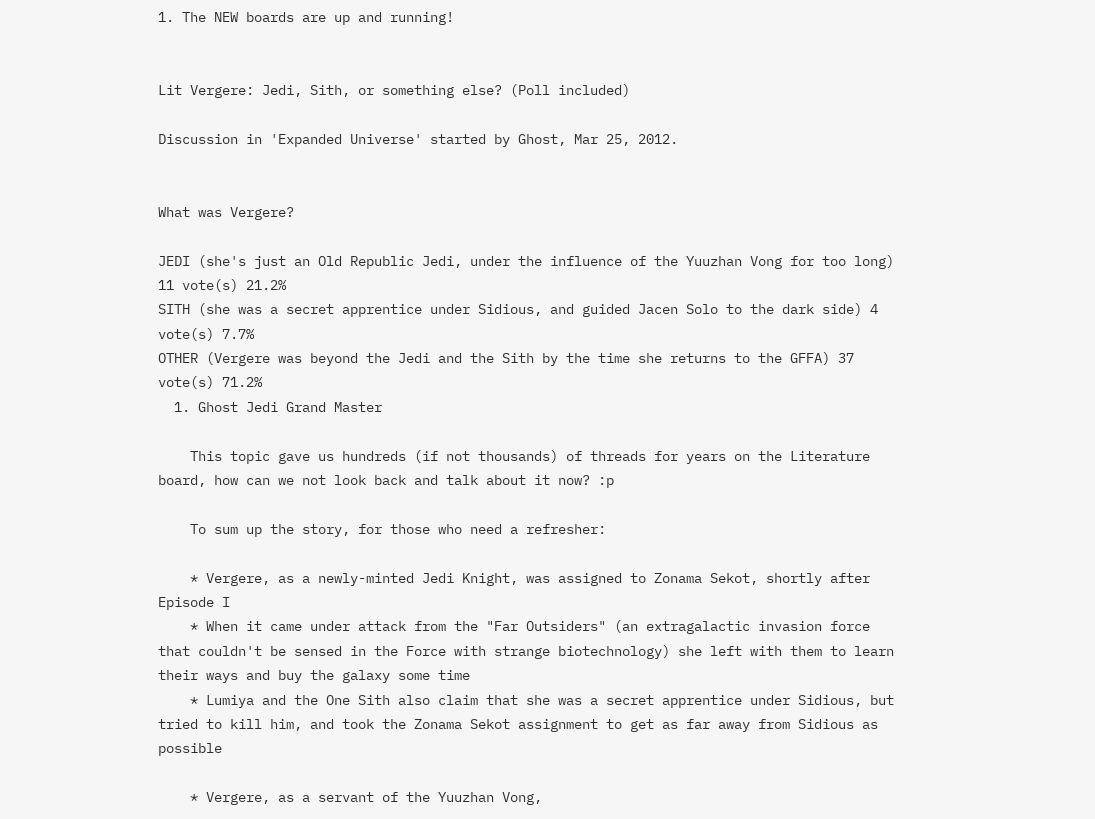1. The NEW boards are up and running!


Lit Vergere: Jedi, Sith, or something else? (Poll included)

Discussion in 'Expanded Universe' started by Ghost, Mar 25, 2012.


What was Vergere?

JEDI (she's just an Old Republic Jedi, under the influence of the Yuuzhan Vong for too long) 11 vote(s) 21.2%
SITH (she was a secret apprentice under Sidious, and guided Jacen Solo to the dark side) 4 vote(s) 7.7%
OTHER (Vergere was beyond the Jedi and the Sith by the time she returns to the GFFA) 37 vote(s) 71.2%
  1. Ghost Jedi Grand Master

    This topic gave us hundreds (if not thousands) of threads for years on the Literature board, how can we not look back and talk about it now? :p

    To sum up the story, for those who need a refresher:

    * Vergere, as a newly-minted Jedi Knight, was assigned to Zonama Sekot, shortly after Episode I
    * When it came under attack from the "Far Outsiders" (an extragalactic invasion force that couldn't be sensed in the Force with strange biotechnology) she left with them to learn their ways and buy the galaxy some time
    * Lumiya and the One Sith also claim that she was a secret apprentice under Sidious, but tried to kill him, and took the Zonama Sekot assignment to get as far away from Sidious as possible

    * Vergere, as a servant of the Yuuzhan Vong,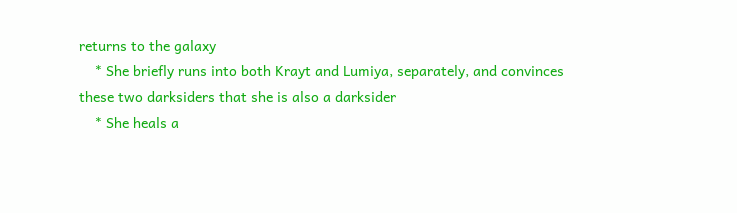returns to the galaxy
    * She briefly runs into both Krayt and Lumiya, separately, and convinces these two darksiders that she is also a darksider
    * She heals a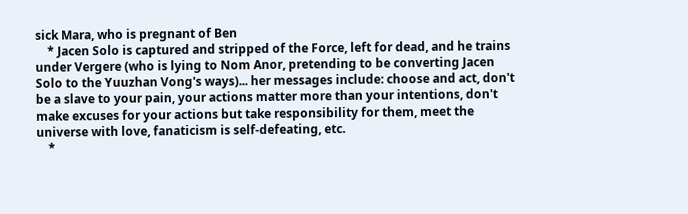sick Mara, who is pregnant of Ben
    * Jacen Solo is captured and stripped of the Force, left for dead, and he trains under Vergere (who is lying to Nom Anor, pretending to be converting Jacen Solo to the Yuuzhan Vong's ways)... her messages include: choose and act, don't be a slave to your pain, your actions matter more than your intentions, don't make excuses for your actions but take responsibility for them, meet the universe with love, fanaticism is self-defeating, etc.
    *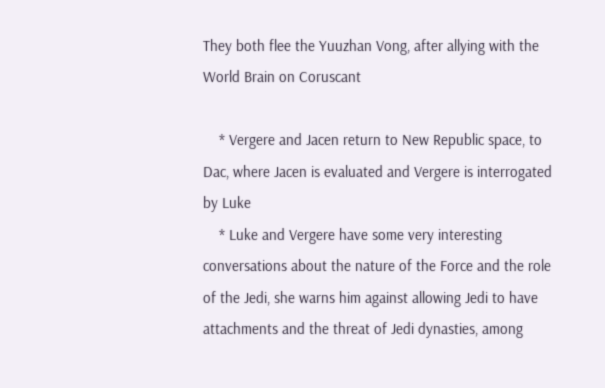They both flee the Yuuzhan Vong, after allying with the World Brain on Coruscant

    * Vergere and Jacen return to New Republic space, to Dac, where Jacen is evaluated and Vergere is interrogated by Luke
    * Luke and Vergere have some very interesting conversations about the nature of the Force and the role of the Jedi, she warns him against allowing Jedi to have attachments and the threat of Jedi dynasties, among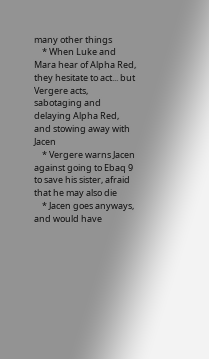many other things
    * When Luke and Mara hear of Alpha Red, they hesitate to act... but Vergere acts, sabotaging and delaying Alpha Red, and stowing away with Jacen
    * Vergere warns Jacen against going to Ebaq 9 to save his sister, afraid that he may also die
    * Jacen goes anyways, and would have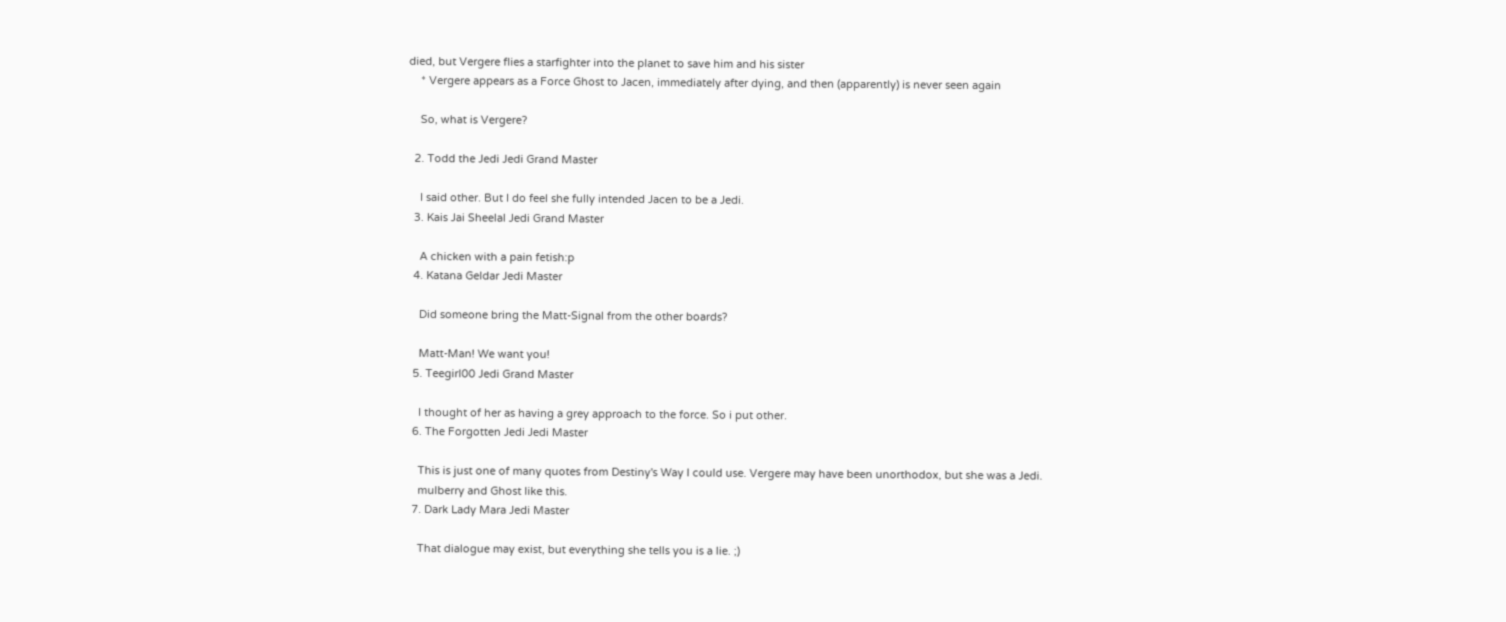died, but Vergere flies a starfighter into the planet to save him and his sister
    * Vergere appears as a Force Ghost to Jacen, immediately after dying, and then (apparently) is never seen again

    So, what is Vergere?

  2. Todd the Jedi Jedi Grand Master

    I said other. But I do feel she fully intended Jacen to be a Jedi.
  3. Kais Jai Sheelal Jedi Grand Master

    A chicken with a pain fetish:p
  4. Katana Geldar Jedi Master

    Did someone bring the Matt-Signal from the other boards?

    Matt-Man! We want you!
  5. Teegirl00 Jedi Grand Master

    I thought of her as having a grey approach to the force. So i put other.
  6. The Forgotten Jedi Jedi Master

    This is just one of many quotes from Destiny's Way I could use. Vergere may have been unorthodox, but she was a Jedi.
    mulberry and Ghost like this.
  7. Dark Lady Mara Jedi Master

    That dialogue may exist, but everything she tells you is a lie. ;)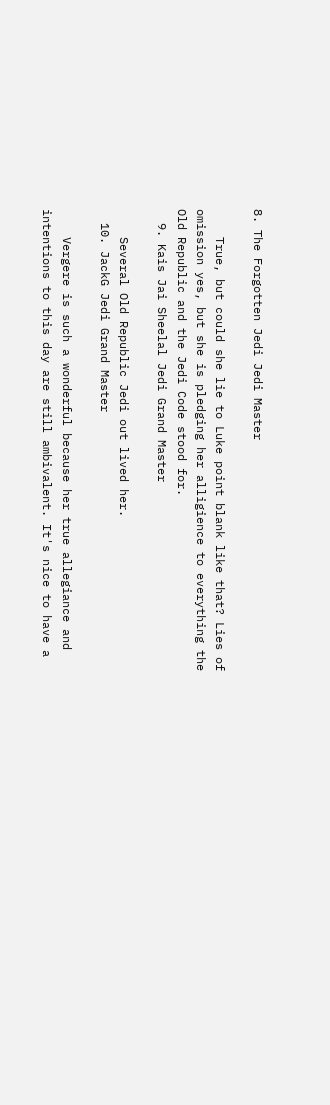8. The Forgotten Jedi Jedi Master

    True, but could she lie to Luke point blank like that? Lies of omission yes, but she is pledging her alligience to everything the Old Republic and the Jedi Code stood for.
  9. Kais Jai Sheelal Jedi Grand Master

    Several Old Republic Jedi out lived her.
  10. JackG Jedi Grand Master

    Vergere is such a wonderful because her true allegiance and intentions to this day are still ambivalent. It's nice to have a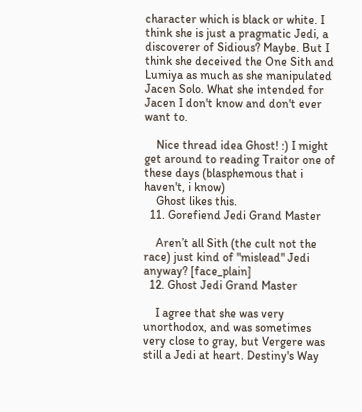character which is black or white. I think she is just a pragmatic Jedi, a discoverer of Sidious? Maybe. But I think she deceived the One Sith and Lumiya as much as she manipulated Jacen Solo. What she intended for Jacen I don't know and don't ever want to.

    Nice thread idea Ghost! :) I might get around to reading Traitor one of these days (blasphemous that i haven't, i know)
    Ghost likes this.
  11. Gorefiend Jedi Grand Master

    Aren’t all Sith (the cult not the race) just kind of "mislead" Jedi anyway? [face_plain]
  12. Ghost Jedi Grand Master

    I agree that she was very unorthodox, and was sometimes very close to gray, but Vergere was still a Jedi at heart. Destiny's Way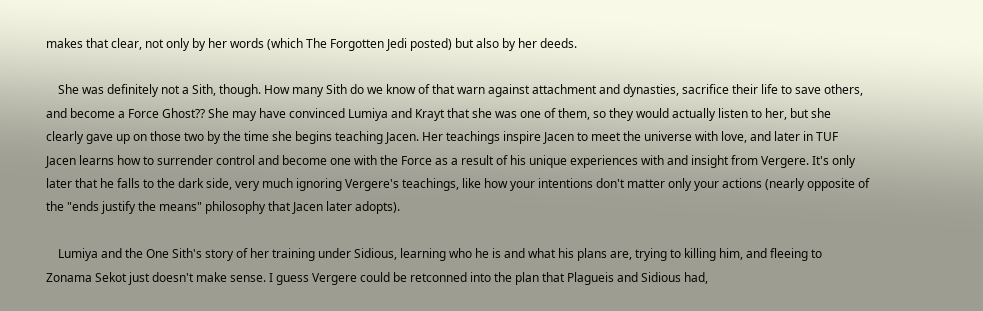makes that clear, not only by her words (which The Forgotten Jedi posted) but also by her deeds.

    She was definitely not a Sith, though. How many Sith do we know of that warn against attachment and dynasties, sacrifice their life to save others, and become a Force Ghost?? She may have convinced Lumiya and Krayt that she was one of them, so they would actually listen to her, but she clearly gave up on those two by the time she begins teaching Jacen. Her teachings inspire Jacen to meet the universe with love, and later in TUF Jacen learns how to surrender control and become one with the Force as a result of his unique experiences with and insight from Vergere. It's only later that he falls to the dark side, very much ignoring Vergere's teachings, like how your intentions don't matter only your actions (nearly opposite of the "ends justify the means" philosophy that Jacen later adopts).

    Lumiya and the One Sith's story of her training under Sidious, learning who he is and what his plans are, trying to killing him, and fleeing to Zonama Sekot just doesn't make sense. I guess Vergere could be retconned into the plan that Plagueis and Sidious had,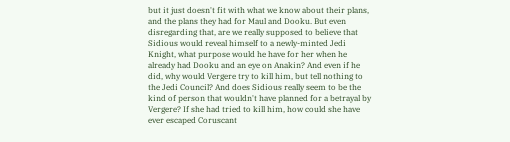but it just doesn't fit with what we know about their plans, and the plans they had for Maul and Dooku. But even disregarding that, are we really supposed to believe that Sidious would reveal himself to a newly-minted Jedi Knight, what purpose would he have for her when he already had Dooku and an eye on Anakin? And even if he did, why would Vergere try to kill him, but tell nothing to the Jedi Council? And does Sidious really seem to be the kind of person that wouldn't have planned for a betrayal by Vergere? If she had tried to kill him, how could she have ever escaped Coruscant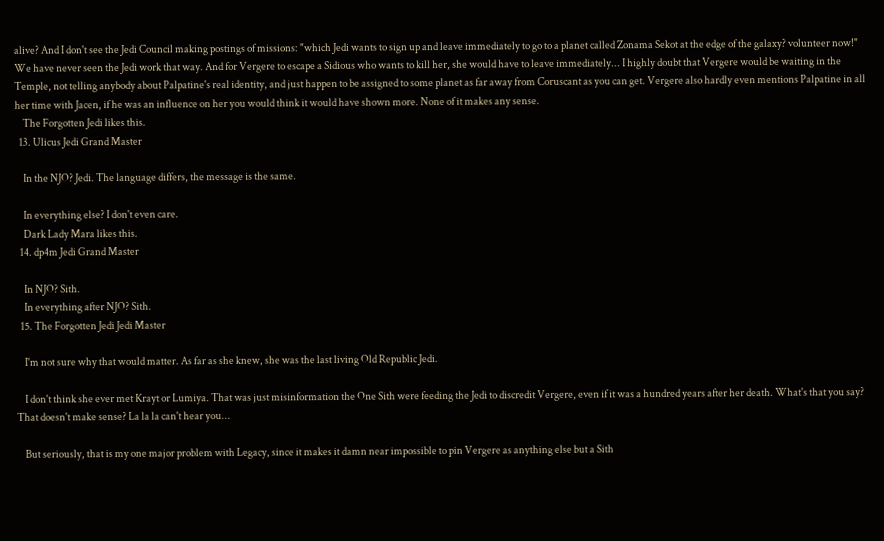alive? And I don't see the Jedi Council making postings of missions: "which Jedi wants to sign up and leave immediately to go to a planet called Zonama Sekot at the edge of the galaxy? volunteer now!" We have never seen the Jedi work that way. And for Vergere to escape a Sidious who wants to kill her, she would have to leave immediately... I highly doubt that Vergere would be waiting in the Temple, not telling anybody about Palpatine's real identity, and just happen to be assigned to some planet as far away from Coruscant as you can get. Vergere also hardly even mentions Palpatine in all her time with Jacen, if he was an influence on her you would think it would have shown more. None of it makes any sense.
    The Forgotten Jedi likes this.
  13. Ulicus Jedi Grand Master

    In the NJO? Jedi. The language differs, the message is the same.

    In everything else? I don't even care.
    Dark Lady Mara likes this.
  14. dp4m Jedi Grand Master

    In NJO? Sith.
    In everything after NJO? Sith.
  15. The Forgotten Jedi Jedi Master

    I'm not sure why that would matter. As far as she knew, she was the last living Old Republic Jedi.

    I don't think she ever met Krayt or Lumiya. That was just misinformation the One Sith were feeding the Jedi to discredit Vergere, even if it was a hundred years after her death. What's that you say? That doesn't make sense? La la la can't hear you...

    But seriously, that is my one major problem with Legacy, since it makes it damn near impossible to pin Vergere as anything else but a Sith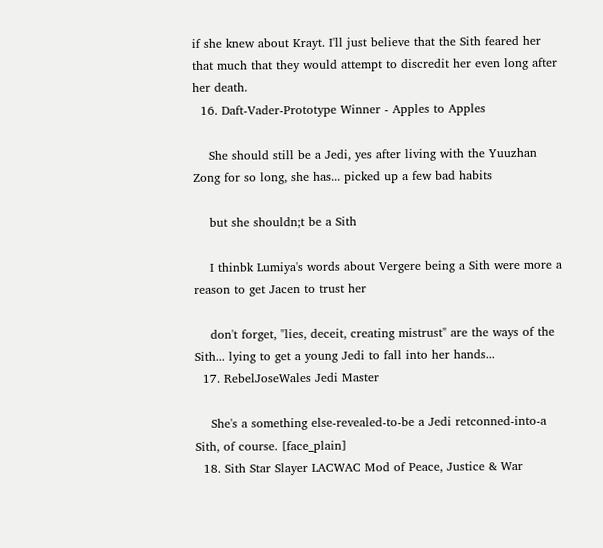if she knew about Krayt. I'll just believe that the Sith feared her that much that they would attempt to discredit her even long after her death.
  16. Daft-Vader-Prototype Winner - Apples to Apples

    She should still be a Jedi, yes after living with the Yuuzhan Zong for so long, she has... picked up a few bad habits

    but she shouldn;t be a Sith

    I thinbk Lumiya's words about Vergere being a Sith were more a reason to get Jacen to trust her

    don't forget, "lies, deceit, creating mistrust" are the ways of the Sith... lying to get a young Jedi to fall into her hands...
  17. RebelJoseWales Jedi Master

    She's a something else-revealed-to-be a Jedi retconned-into-a Sith, of course. [face_plain]
  18. Sith Star Slayer LACWAC Mod of Peace, Justice & War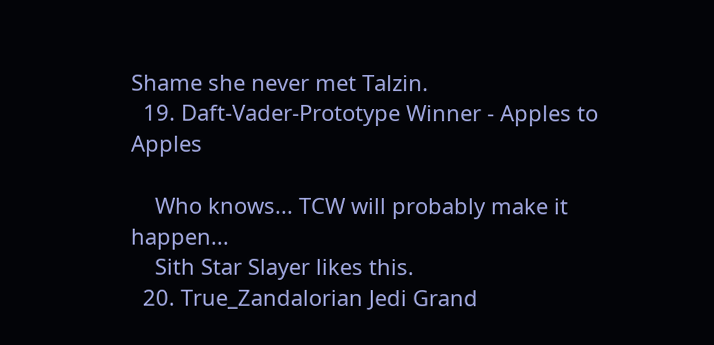Shame she never met Talzin.
  19. Daft-Vader-Prototype Winner - Apples to Apples

    Who knows... TCW will probably make it happen...
    Sith Star Slayer likes this.
  20. True_Zandalorian Jedi Grand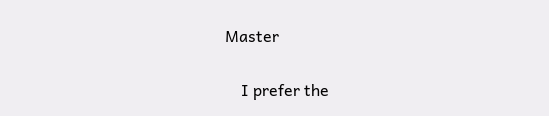Master

    I prefer the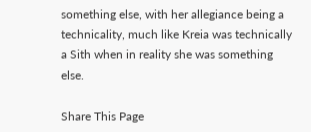something else, with her allegiance being a technicality, much like Kreia was technically a Sith when in reality she was something else.

Share This Page